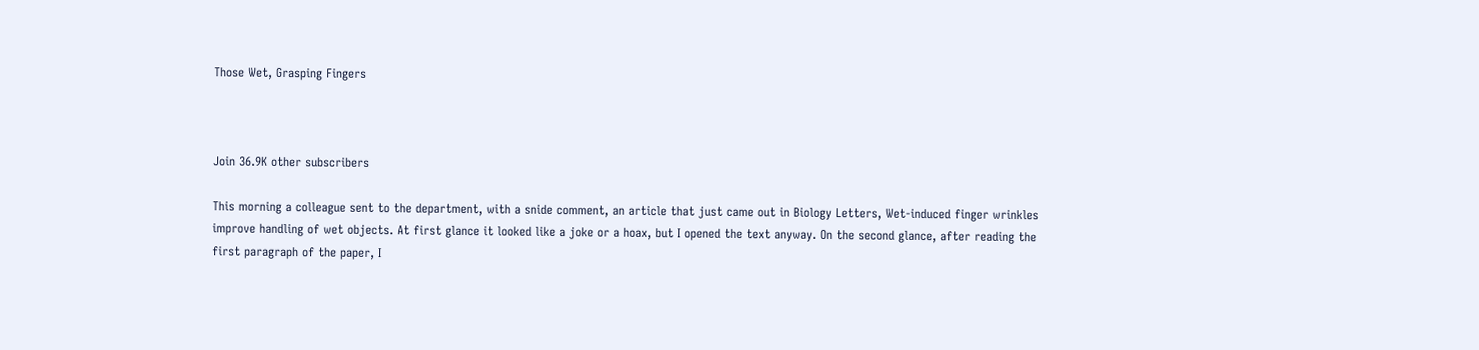Those Wet, Grasping Fingers



Join 36.9K other subscribers

This morning a colleague sent to the department, with a snide comment, an article that just came out in Biology Letters, Wet-induced finger wrinkles improve handling of wet objects. At first glance it looked like a joke or a hoax, but I opened the text anyway. On the second glance, after reading the first paragraph of the paper, I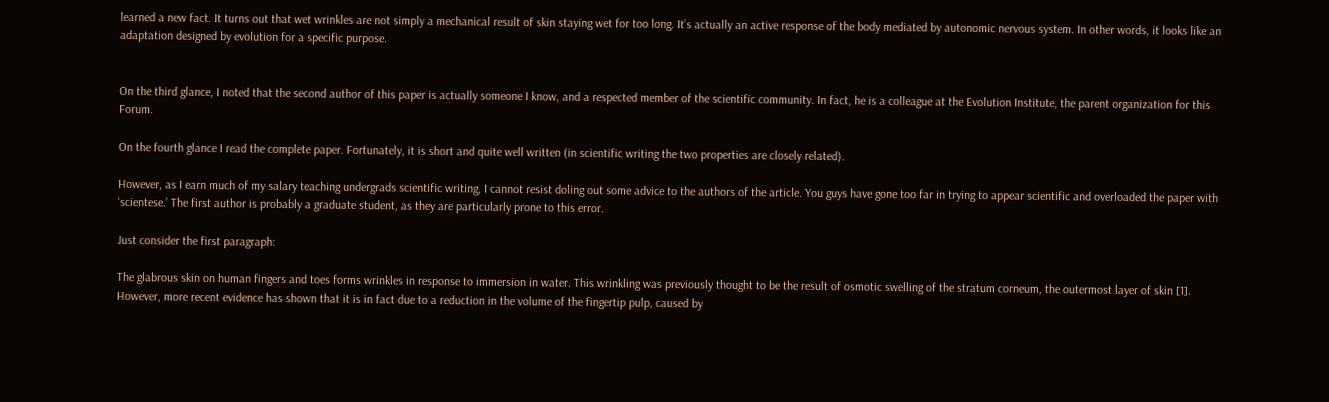learned a new fact. It turns out that wet wrinkles are not simply a mechanical result of skin staying wet for too long. It’s actually an active response of the body mediated by autonomic nervous system. In other words, it looks like an adaptation designed by evolution for a specific purpose.


On the third glance, I noted that the second author of this paper is actually someone I know, and a respected member of the scientific community. In fact, he is a colleague at the Evolution Institute, the parent organization for this Forum.

On the fourth glance I read the complete paper. Fortunately, it is short and quite well written (in scientific writing the two properties are closely related).

However, as I earn much of my salary teaching undergrads scientific writing, I cannot resist doling out some advice to the authors of the article. You guys have gone too far in trying to appear scientific and overloaded the paper with ‘scientese.’ The first author is probably a graduate student, as they are particularly prone to this error.

Just consider the first paragraph:

The glabrous skin on human fingers and toes forms wrinkles in response to immersion in water. This wrinkling was previously thought to be the result of osmotic swelling of the stratum corneum, the outermost layer of skin [1]. However, more recent evidence has shown that it is in fact due to a reduction in the volume of the fingertip pulp, caused by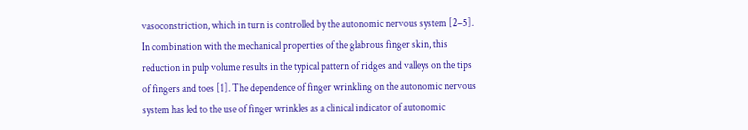vasoconstriction, which in turn is controlled by the autonomic nervous system [2–5]. In combination with the mechanical properties of the glabrous finger skin, this reduction in pulp volume results in the typical pattern of ridges and valleys on the tips of fingers and toes [1]. The dependence of finger wrinkling on the autonomic nervous system has led to the use of finger wrinkles as a clinical indicator of autonomic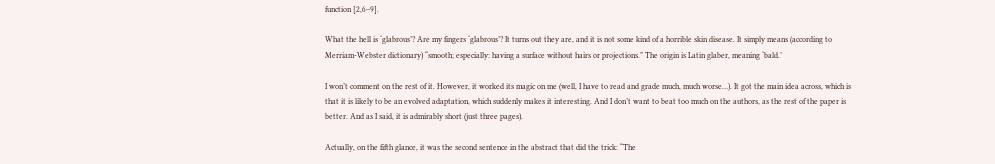function [2,6–9].

What the hell is ‘glabrous’? Are my fingers ‘glabrous’? It turns out they are, and it is not some kind of a horrible skin disease. It simply means (according to Merriam-Webster dictionary) “smooth; especially: having a surface without hairs or projections.” The origin is Latin glaber, meaning ‘bald.’

I won’t comment on the rest of it. However, it worked its magic on me (well, I have to read and grade much, much worse…). It got the main idea across, which is that it is likely to be an evolved adaptation, which suddenly makes it interesting. And I don’t want to beat too much on the authors, as the rest of the paper is better. And as I said, it is admirably short (just three pages).

Actually, on the fifth glance, it was the second sentence in the abstract that did the trick: “The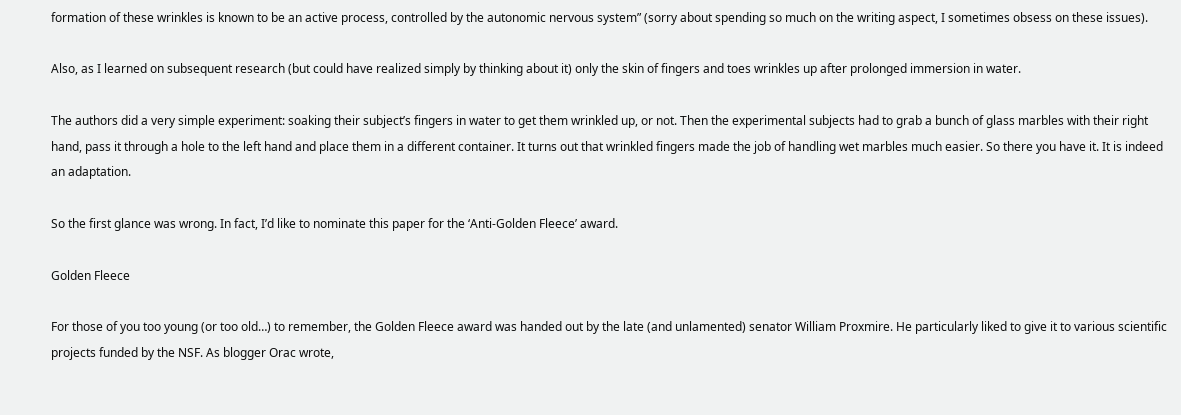formation of these wrinkles is known to be an active process, controlled by the autonomic nervous system” (sorry about spending so much on the writing aspect, I sometimes obsess on these issues).

Also, as I learned on subsequent research (but could have realized simply by thinking about it) only the skin of fingers and toes wrinkles up after prolonged immersion in water.

The authors did a very simple experiment: soaking their subject’s fingers in water to get them wrinkled up, or not. Then the experimental subjects had to grab a bunch of glass marbles with their right hand, pass it through a hole to the left hand and place them in a different container. It turns out that wrinkled fingers made the job of handling wet marbles much easier. So there you have it. It is indeed an adaptation.

So the first glance was wrong. In fact, I’d like to nominate this paper for the ‘Anti-Golden Fleece’ award.

Golden Fleece

For those of you too young (or too old…) to remember, the Golden Fleece award was handed out by the late (and unlamented) senator William Proxmire. He particularly liked to give it to various scientific projects funded by the NSF. As blogger Orac wrote,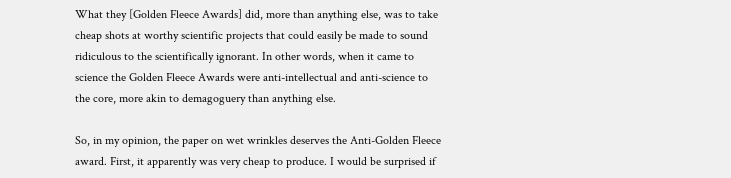What they [Golden Fleece Awards] did, more than anything else, was to take cheap shots at worthy scientific projects that could easily be made to sound ridiculous to the scientifically ignorant. In other words, when it came to science the Golden Fleece Awards were anti-intellectual and anti-science to the core, more akin to demagoguery than anything else.

So, in my opinion, the paper on wet wrinkles deserves the Anti-Golden Fleece award. First, it apparently was very cheap to produce. I would be surprised if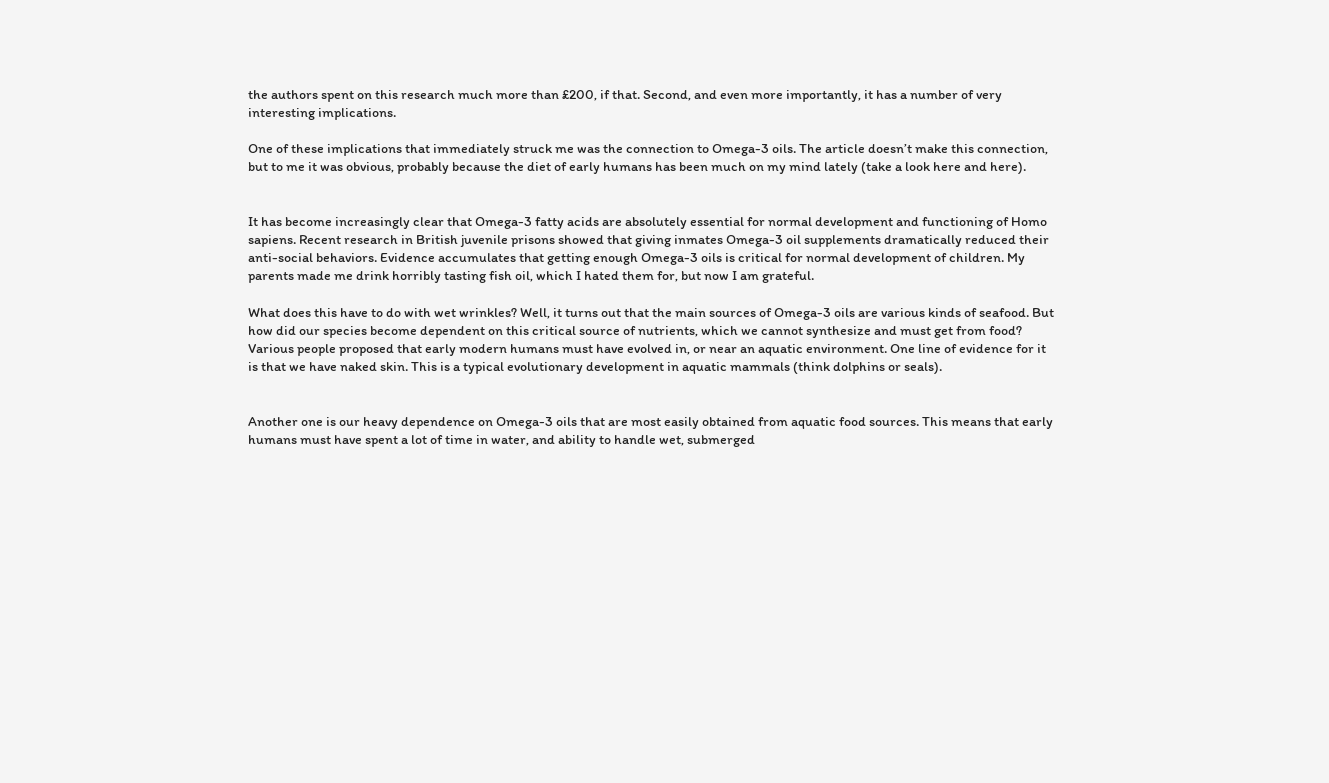the authors spent on this research much more than £200, if that. Second, and even more importantly, it has a number of very interesting implications.

One of these implications that immediately struck me was the connection to Omega-3 oils. The article doesn’t make this connection, but to me it was obvious, probably because the diet of early humans has been much on my mind lately (take a look here and here).


It has become increasingly clear that Omega-3 fatty acids are absolutely essential for normal development and functioning of Homo sapiens. Recent research in British juvenile prisons showed that giving inmates Omega-3 oil supplements dramatically reduced their anti-social behaviors. Evidence accumulates that getting enough Omega-3 oils is critical for normal development of children. My parents made me drink horribly tasting fish oil, which I hated them for, but now I am grateful.

What does this have to do with wet wrinkles? Well, it turns out that the main sources of Omega-3 oils are various kinds of seafood. But how did our species become dependent on this critical source of nutrients, which we cannot synthesize and must get from food? Various people proposed that early modern humans must have evolved in, or near an aquatic environment. One line of evidence for it is that we have naked skin. This is a typical evolutionary development in aquatic mammals (think dolphins or seals).


Another one is our heavy dependence on Omega-3 oils that are most easily obtained from aquatic food sources. This means that early humans must have spent a lot of time in water, and ability to handle wet, submerged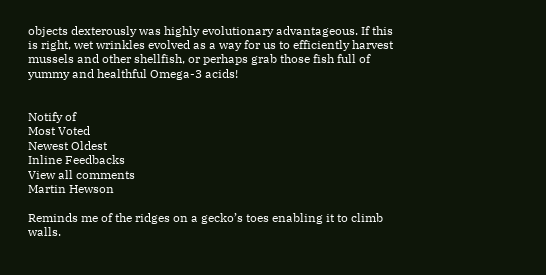objects dexterously was highly evolutionary advantageous. If this is right, wet wrinkles evolved as a way for us to efficiently harvest mussels and other shellfish, or perhaps grab those fish full of yummy and healthful Omega-3 acids!


Notify of
Most Voted
Newest Oldest
Inline Feedbacks
View all comments
Martin Hewson

Reminds me of the ridges on a gecko’s toes enabling it to climb walls.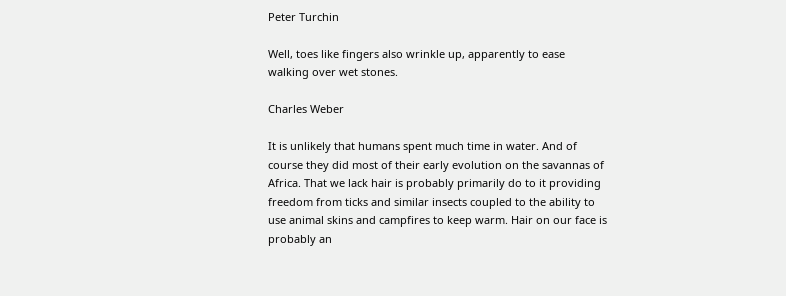Peter Turchin

Well, toes like fingers also wrinkle up, apparently to ease walking over wet stones.

Charles Weber

It is unlikely that humans spent much time in water. And of course they did most of their early evolution on the savannas of Africa. That we lack hair is probably primarily do to it providing freedom from ticks and similar insects coupled to the ability to use animal skins and campfires to keep warm. Hair on our face is probably an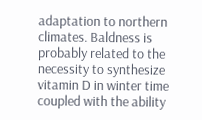adaptation to northern climates. Baldness is probably related to the necessity to synthesize vitamin D in winter time coupled with the ability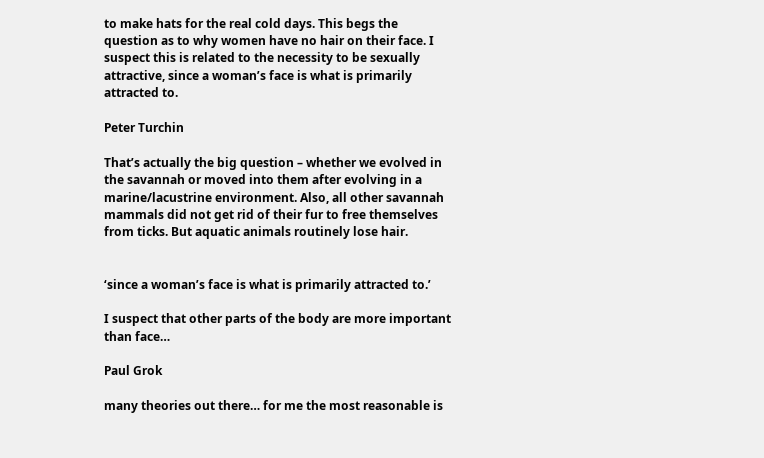to make hats for the real cold days. This begs the question as to why women have no hair on their face. I suspect this is related to the necessity to be sexually attractive, since a woman’s face is what is primarily attracted to.

Peter Turchin

That’s actually the big question – whether we evolved in the savannah or moved into them after evolving in a marine/lacustrine environment. Also, all other savannah mammals did not get rid of their fur to free themselves from ticks. But aquatic animals routinely lose hair.


‘since a woman’s face is what is primarily attracted to.’

I suspect that other parts of the body are more important than face…

Paul Grok

many theories out there… for me the most reasonable is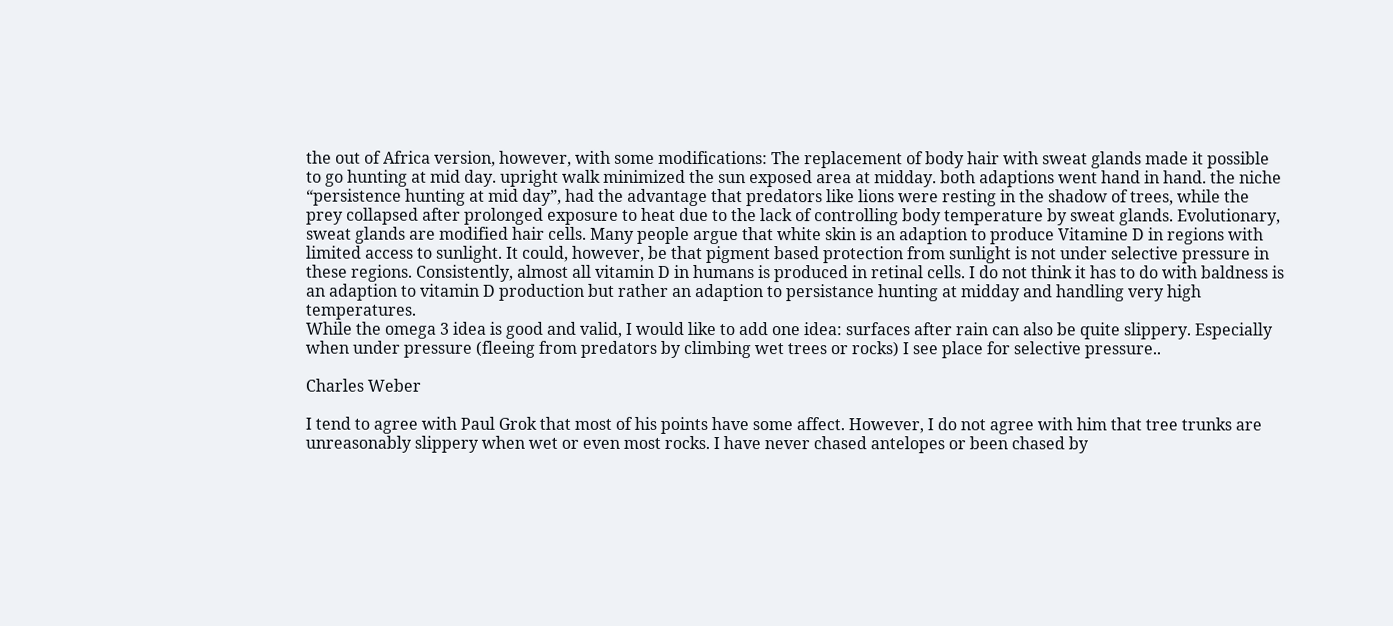the out of Africa version, however, with some modifications: The replacement of body hair with sweat glands made it possible to go hunting at mid day. upright walk minimized the sun exposed area at midday. both adaptions went hand in hand. the niche “persistence hunting at mid day”, had the advantage that predators like lions were resting in the shadow of trees, while the prey collapsed after prolonged exposure to heat due to the lack of controlling body temperature by sweat glands. Evolutionary, sweat glands are modified hair cells. Many people argue that white skin is an adaption to produce Vitamine D in regions with limited access to sunlight. It could, however, be that pigment based protection from sunlight is not under selective pressure in these regions. Consistently, almost all vitamin D in humans is produced in retinal cells. I do not think it has to do with baldness is an adaption to vitamin D production but rather an adaption to persistance hunting at midday and handling very high temperatures.
While the omega 3 idea is good and valid, I would like to add one idea: surfaces after rain can also be quite slippery. Especially when under pressure (fleeing from predators by climbing wet trees or rocks) I see place for selective pressure..

Charles Weber

I tend to agree with Paul Grok that most of his points have some affect. However, I do not agree with him that tree trunks are unreasonably slippery when wet or even most rocks. I have never chased antelopes or been chased by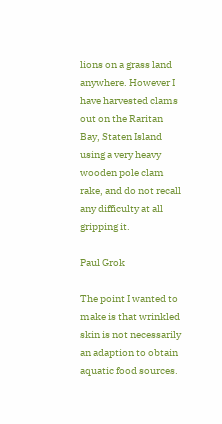lions on a grass land anywhere. However I have harvested clams out on the Raritan Bay, Staten Island using a very heavy wooden pole clam rake, and do not recall any difficulty at all gripping it.

Paul Grok

The point I wanted to make is that wrinkled skin is not necessarily an adaption to obtain aquatic food sources.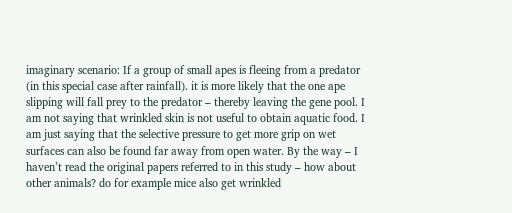imaginary scenario: If a group of small apes is fleeing from a predator (in this special case after rainfall). it is more likely that the one ape slipping will fall prey to the predator – thereby leaving the gene pool. I am not saying that wrinkled skin is not useful to obtain aquatic food. I am just saying that the selective pressure to get more grip on wet surfaces can also be found far away from open water. By the way – I haven’t read the original papers referred to in this study – how about other animals? do for example mice also get wrinkled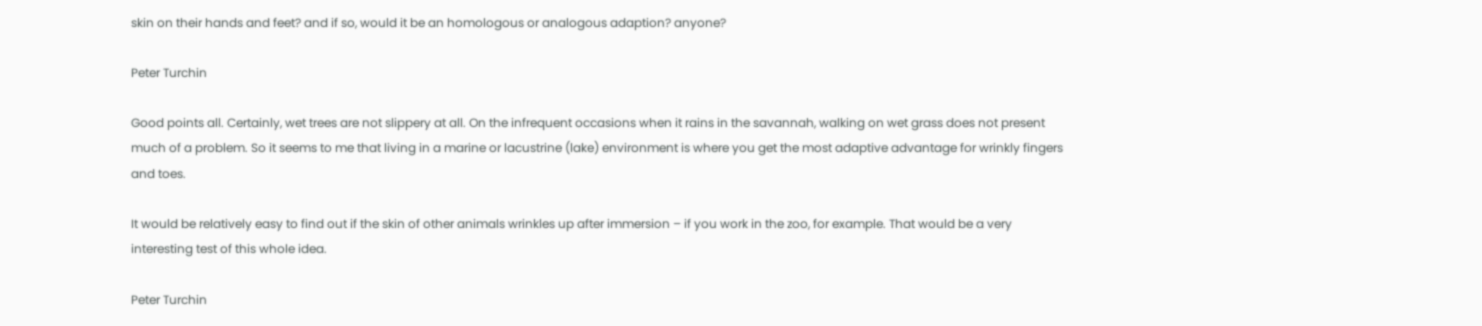skin on their hands and feet? and if so, would it be an homologous or analogous adaption? anyone?

Peter Turchin

Good points all. Certainly, wet trees are not slippery at all. On the infrequent occasions when it rains in the savannah, walking on wet grass does not present much of a problem. So it seems to me that living in a marine or lacustrine (lake) environment is where you get the most adaptive advantage for wrinkly fingers and toes.

It would be relatively easy to find out if the skin of other animals wrinkles up after immersion – if you work in the zoo, for example. That would be a very interesting test of this whole idea.

Peter Turchin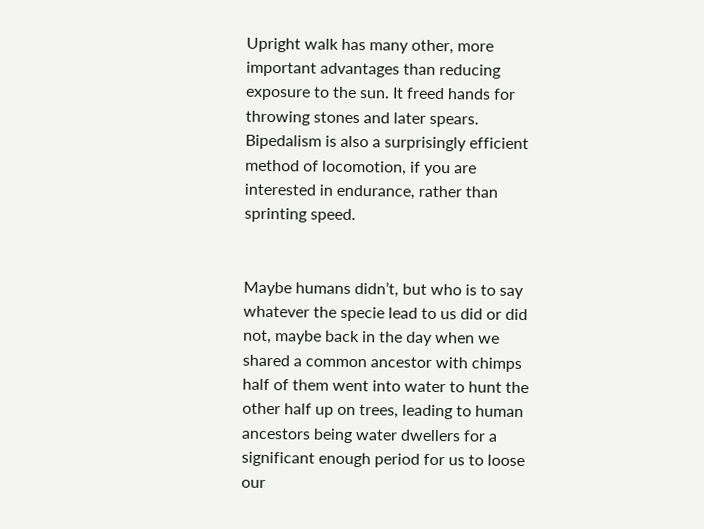Upright walk has many other, more important advantages than reducing exposure to the sun. It freed hands for throwing stones and later spears. Bipedalism is also a surprisingly efficient method of locomotion, if you are interested in endurance, rather than sprinting speed.


Maybe humans didn’t, but who is to say whatever the specie lead to us did or did not, maybe back in the day when we shared a common ancestor with chimps half of them went into water to hunt the other half up on trees, leading to human ancestors being water dwellers for a significant enough period for us to loose our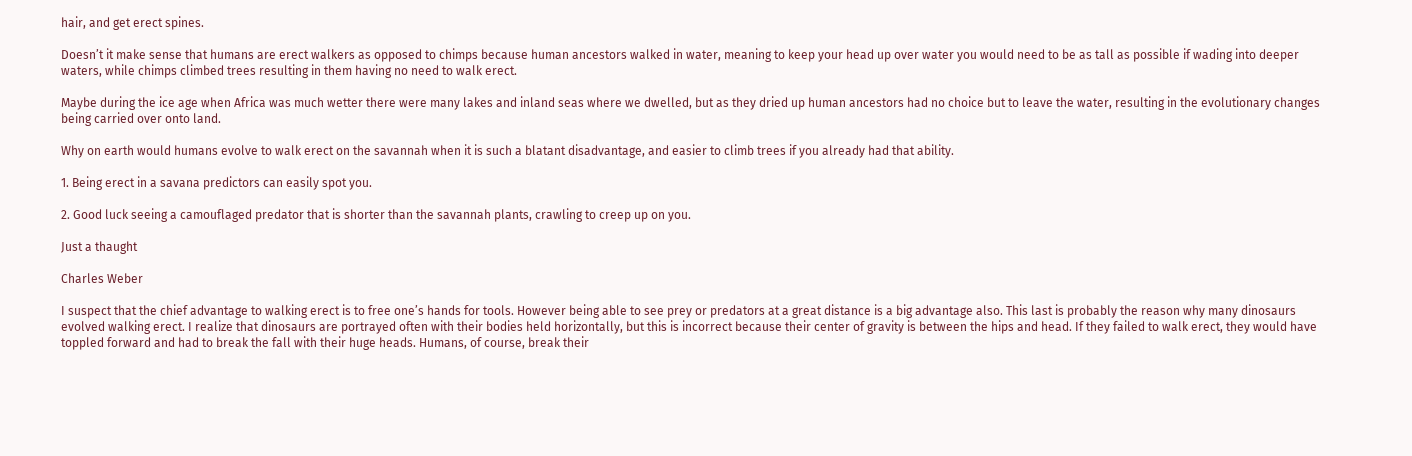hair, and get erect spines.

Doesn’t it make sense that humans are erect walkers as opposed to chimps because human ancestors walked in water, meaning to keep your head up over water you would need to be as tall as possible if wading into deeper waters, while chimps climbed trees resulting in them having no need to walk erect.

Maybe during the ice age when Africa was much wetter there were many lakes and inland seas where we dwelled, but as they dried up human ancestors had no choice but to leave the water, resulting in the evolutionary changes being carried over onto land.

Why on earth would humans evolve to walk erect on the savannah when it is such a blatant disadvantage, and easier to climb trees if you already had that ability.

1. Being erect in a savana predictors can easily spot you.

2. Good luck seeing a camouflaged predator that is shorter than the savannah plants, crawling to creep up on you.

Just a thaught

Charles Weber

I suspect that the chief advantage to walking erect is to free one’s hands for tools. However being able to see prey or predators at a great distance is a big advantage also. This last is probably the reason why many dinosaurs evolved walking erect. I realize that dinosaurs are portrayed often with their bodies held horizontally, but this is incorrect because their center of gravity is between the hips and head. If they failed to walk erect, they would have toppled forward and had to break the fall with their huge heads. Humans, of course, break their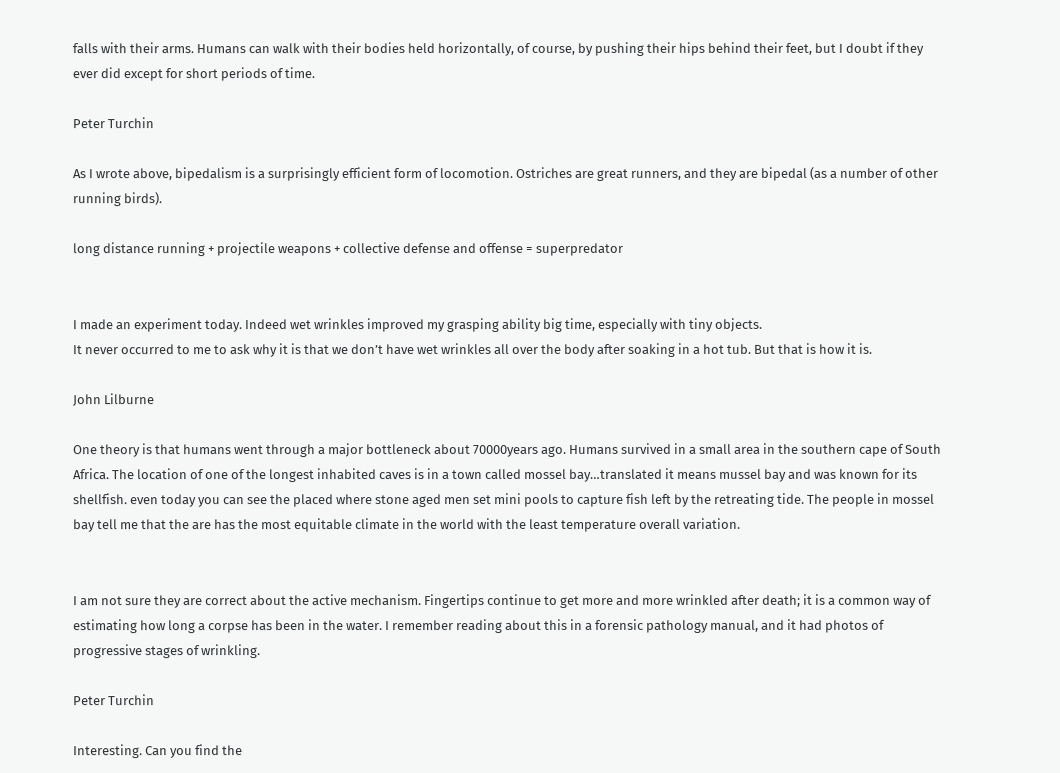falls with their arms. Humans can walk with their bodies held horizontally, of course, by pushing their hips behind their feet, but I doubt if they ever did except for short periods of time.

Peter Turchin

As I wrote above, bipedalism is a surprisingly efficient form of locomotion. Ostriches are great runners, and they are bipedal (as a number of other running birds).

long distance running + projectile weapons + collective defense and offense = superpredator


I made an experiment today. Indeed wet wrinkles improved my grasping ability big time, especially with tiny objects.
It never occurred to me to ask why it is that we don’t have wet wrinkles all over the body after soaking in a hot tub. But that is how it is.

John Lilburne

One theory is that humans went through a major bottleneck about 70000years ago. Humans survived in a small area in the southern cape of South Africa. The location of one of the longest inhabited caves is in a town called mossel bay…translated it means mussel bay and was known for its shellfish. even today you can see the placed where stone aged men set mini pools to capture fish left by the retreating tide. The people in mossel bay tell me that the are has the most equitable climate in the world with the least temperature overall variation.


I am not sure they are correct about the active mechanism. Fingertips continue to get more and more wrinkled after death; it is a common way of estimating how long a corpse has been in the water. I remember reading about this in a forensic pathology manual, and it had photos of progressive stages of wrinkling.

Peter Turchin

Interesting. Can you find the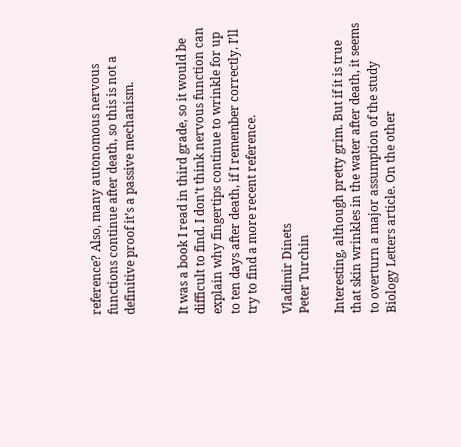reference? Also, many autonomous nervous functions continue after death, so this is not a definitive proof it’s a passive mechanism.


It was a book I read in third grade, so it would be difficult to find. I don’t think nervous function can explain why fingertips continue to wrinkle for up to ten days after death, if I remember correctly. I’ll try to find a more recent reference.

Vladimir Dinets
Peter Turchin

Interesting, although pretty grim. But if it is true that skin wrinkles in the water after death, it seems to overturn a major assumption of the study Biology Letters article. On the other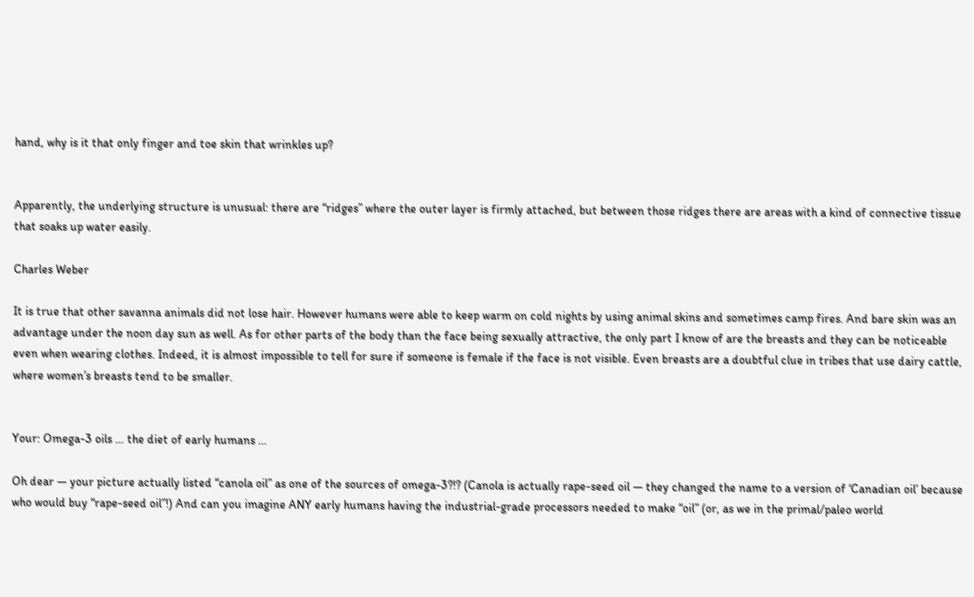hand, why is it that only finger and toe skin that wrinkles up?


Apparently, the underlying structure is unusual: there are “ridges” where the outer layer is firmly attached, but between those ridges there are areas with a kind of connective tissue that soaks up water easily.

Charles Weber

It is true that other savanna animals did not lose hair. However humans were able to keep warm on cold nights by using animal skins and sometimes camp fires. And bare skin was an advantage under the noon day sun as well. As for other parts of the body than the face being sexually attractive, the only part I know of are the breasts and they can be noticeable even when wearing clothes. Indeed, it is almost impossible to tell for sure if someone is female if the face is not visible. Even breasts are a doubtful clue in tribes that use dairy cattle, where women’s breasts tend to be smaller.


Your: Omega-3 oils … the diet of early humans …

Oh dear — your picture actually listed “canola oil” as one of the sources of omega-3?!? (Canola is actually rape-seed oil — they changed the name to a version of ‘Canadian oil’ because who would buy “rape-seed oil”!) And can you imagine ANY early humans having the industrial-grade processors needed to make “oil” (or, as we in the primal/paleo world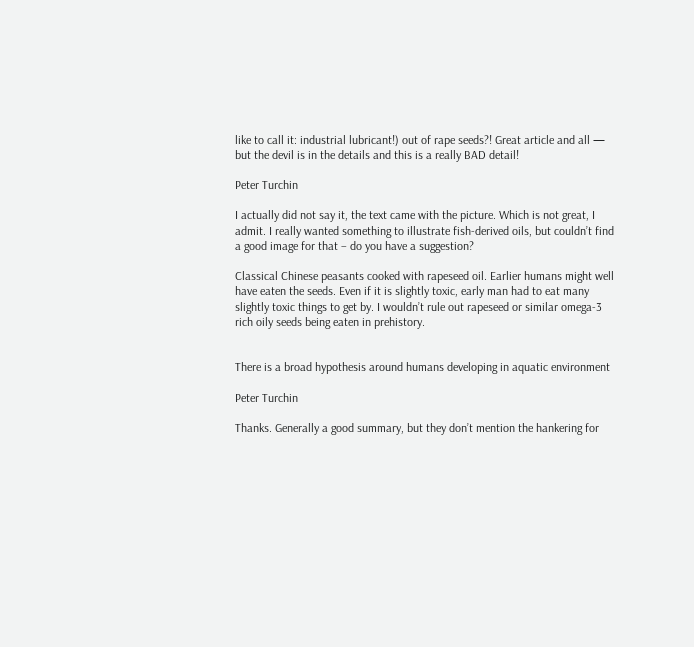like to call it: industrial lubricant!) out of rape seeds?! Great article and all — but the devil is in the details and this is a really BAD detail!

Peter Turchin

I actually did not say it, the text came with the picture. Which is not great, I admit. I really wanted something to illustrate fish-derived oils, but couldn’t find a good image for that – do you have a suggestion?

Classical Chinese peasants cooked with rapeseed oil. Earlier humans might well have eaten the seeds. Even if it is slightly toxic, early man had to eat many slightly toxic things to get by. I wouldn’t rule out rapeseed or similar omega-3 rich oily seeds being eaten in prehistory.


There is a broad hypothesis around humans developing in aquatic environment

Peter Turchin

Thanks. Generally a good summary, but they don’t mention the hankering for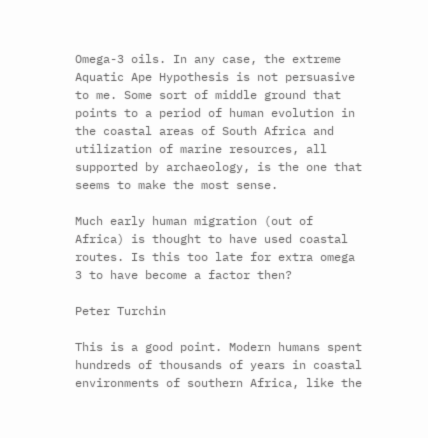Omega-3 oils. In any case, the extreme Aquatic Ape Hypothesis is not persuasive to me. Some sort of middle ground that points to a period of human evolution in the coastal areas of South Africa and utilization of marine resources, all supported by archaeology, is the one that seems to make the most sense.

Much early human migration (out of Africa) is thought to have used coastal routes. Is this too late for extra omega 3 to have become a factor then?

Peter Turchin

This is a good point. Modern humans spent hundreds of thousands of years in coastal environments of southern Africa, like the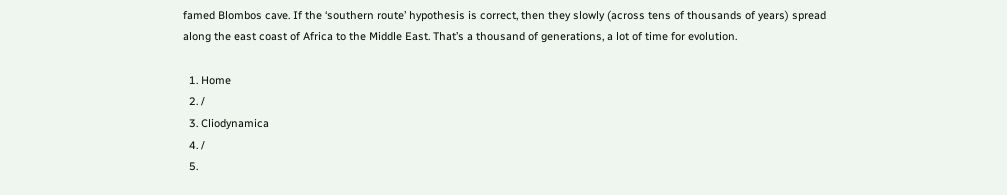famed Blombos cave. If the ‘southern route’ hypothesis is correct, then they slowly (across tens of thousands of years) spread along the east coast of Africa to the Middle East. That’s a thousand of generations, a lot of time for evolution.

  1. Home
  2. /
  3. Cliodynamica
  4. /
  5.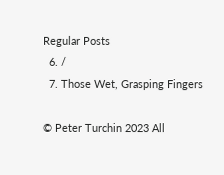Regular Posts
  6. /
  7. Those Wet, Grasping Fingers

© Peter Turchin 2023 All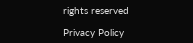rights reserved

Privacy Policy